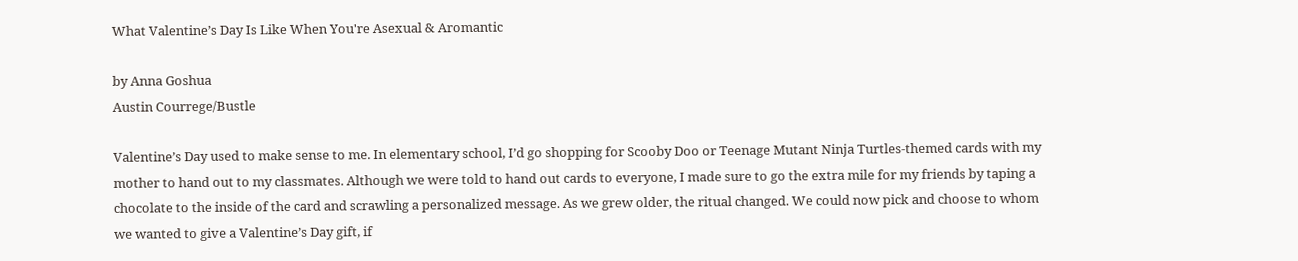What Valentine’s Day Is Like When You're Asexual & Aromantic

by Anna Goshua
Austin Courrege/Bustle

Valentine’s Day used to make sense to me. In elementary school, I’d go shopping for Scooby Doo or Teenage Mutant Ninja Turtles-themed cards with my mother to hand out to my classmates. Although we were told to hand out cards to everyone, I made sure to go the extra mile for my friends by taping a chocolate to the inside of the card and scrawling a personalized message. As we grew older, the ritual changed. We could now pick and choose to whom we wanted to give a Valentine’s Day gift, if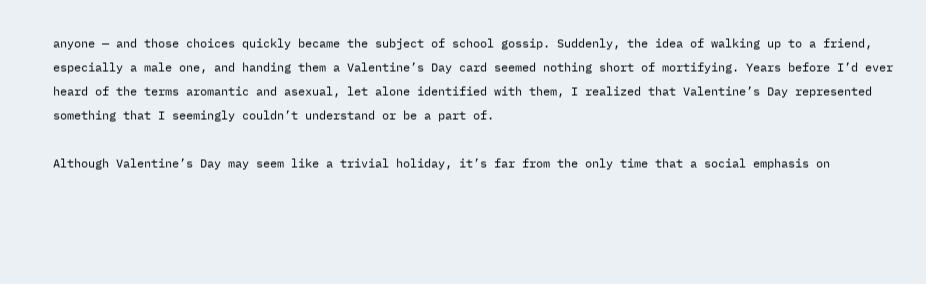anyone — and those choices quickly became the subject of school gossip. Suddenly, the idea of walking up to a friend, especially a male one, and handing them a Valentine’s Day card seemed nothing short of mortifying. Years before I’d ever heard of the terms aromantic and asexual, let alone identified with them, I realized that Valentine’s Day represented something that I seemingly couldn’t understand or be a part of.

Although Valentine’s Day may seem like a trivial holiday, it’s far from the only time that a social emphasis on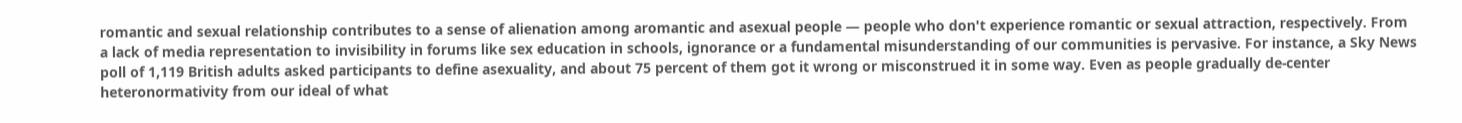romantic and sexual relationship contributes to a sense of alienation among aromantic and asexual people — people who don't experience romantic or sexual attraction, respectively. From a lack of media representation to invisibility in forums like sex education in schools, ignorance or a fundamental misunderstanding of our communities is pervasive. For instance, a Sky News poll of 1,119 British adults asked participants to define asexuality, and about 75 percent of them got it wrong or misconstrued it in some way. Even as people gradually de-center heteronormativity from our ideal of what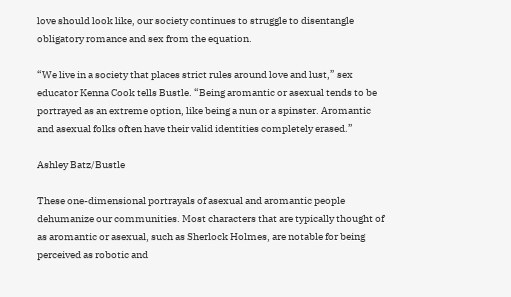love should look like, our society continues to struggle to disentangle obligatory romance and sex from the equation.

“We live in a society that places strict rules around love and lust,” sex educator Kenna Cook tells Bustle. “Being aromantic or asexual tends to be portrayed as an extreme option, like being a nun or a spinster. Aromantic and asexual folks often have their valid identities completely erased.”

Ashley Batz/Bustle

These one-dimensional portrayals of asexual and aromantic people dehumanize our communities. Most characters that are typically thought of as aromantic or asexual, such as Sherlock Holmes, are notable for being perceived as robotic and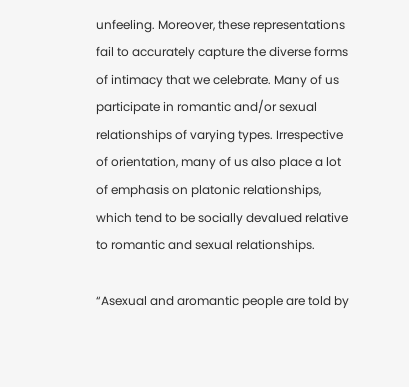unfeeling. Moreover, these representations fail to accurately capture the diverse forms of intimacy that we celebrate. Many of us participate in romantic and/or sexual relationships of varying types. Irrespective of orientation, many of us also place a lot of emphasis on platonic relationships, which tend to be socially devalued relative to romantic and sexual relationships.

“Asexual and aromantic people are told by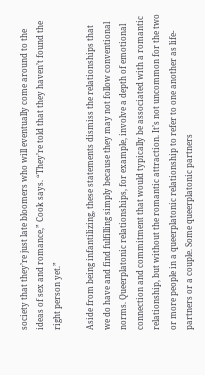society that they’re just late bloomers who will eventually come around to the ideas of sex and romance,” Cook says. “They’re told that they haven’t found the right person yet.”

Aside from being infantilizing, these statements dismiss the relationships that we do have and find fulfilling simply because they may not follow conventional norms. Queerplatonic relationships, for example, involve a depth of emotional connection and commitment that would typically be associated with a romantic relationship, but without the romantic attraction. It’s not uncommon for the two or more people in a queerplatonic relationship to refer to one another as life-partners or a couple. Some queerplatonic partners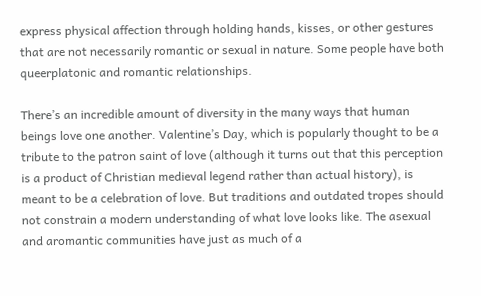express physical affection through holding hands, kisses, or other gestures that are not necessarily romantic or sexual in nature. Some people have both queerplatonic and romantic relationships.

There’s an incredible amount of diversity in the many ways that human beings love one another. Valentine’s Day, which is popularly thought to be a tribute to the patron saint of love (although it turns out that this perception is a product of Christian medieval legend rather than actual history), is meant to be a celebration of love. But traditions and outdated tropes should not constrain a modern understanding of what love looks like. The asexual and aromantic communities have just as much of a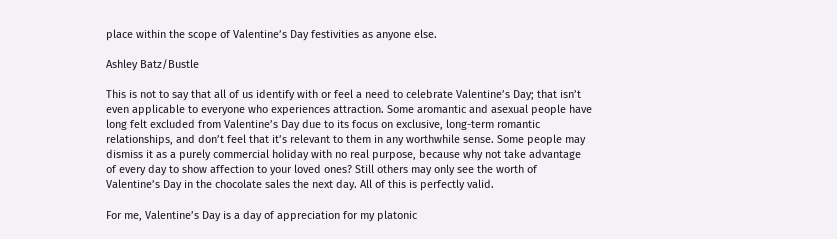place within the scope of Valentine’s Day festivities as anyone else.

Ashley Batz/Bustle

This is not to say that all of us identify with or feel a need to celebrate Valentine’s Day; that isn’t even applicable to everyone who experiences attraction. Some aromantic and asexual people have long felt excluded from Valentine’s Day due to its focus on exclusive, long-term romantic relationships, and don’t feel that it’s relevant to them in any worthwhile sense. Some people may dismiss it as a purely commercial holiday with no real purpose, because why not take advantage of every day to show affection to your loved ones? Still others may only see the worth of Valentine’s Day in the chocolate sales the next day. All of this is perfectly valid.

For me, Valentine’s Day is a day of appreciation for my platonic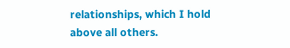relationships, which I hold above all others.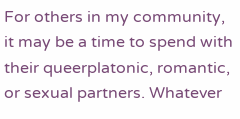For others in my community, it may be a time to spend with their queerplatonic, romantic, or sexual partners. Whatever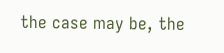the case may be, the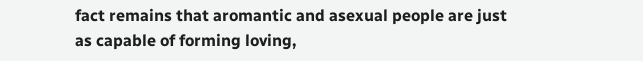fact remains that aromantic and asexual people are just as capable of forming loving,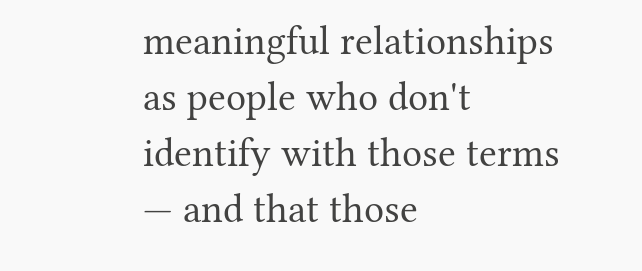meaningful relationships as people who don't identify with those terms — and that those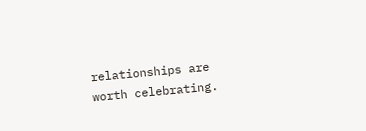relationships are worth celebrating.